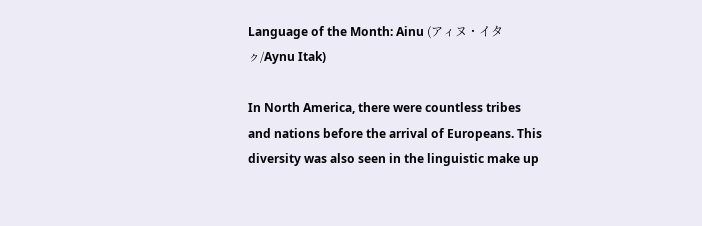Language of the Month: Ainu (アィヌ・イタㇰ/Aynu Itak)

In North America, there were countless tribes and nations before the arrival of Europeans. This diversity was also seen in the linguistic make up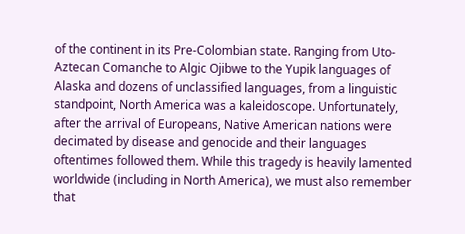of the continent in its Pre-Colombian state. Ranging from Uto-Aztecan Comanche to Algic Ojibwe to the Yupik languages of Alaska and dozens of unclassified languages, from a linguistic standpoint, North America was a kaleidoscope. Unfortunately, after the arrival of Europeans, Native American nations were decimated by disease and genocide and their languages oftentimes followed them. While this tragedy is heavily lamented worldwide (including in North America), we must also remember that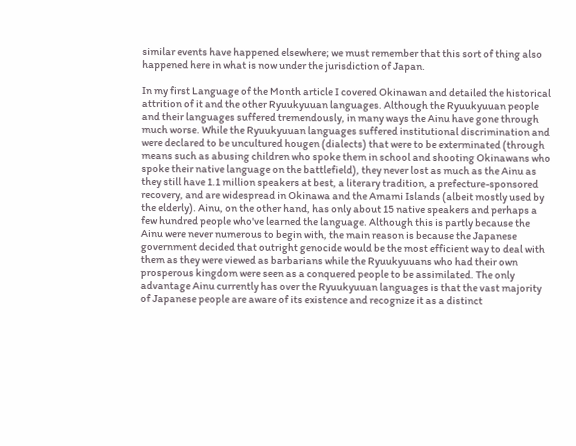similar events have happened elsewhere; we must remember that this sort of thing also happened here in what is now under the jurisdiction of Japan.

In my first Language of the Month article I covered Okinawan and detailed the historical attrition of it and the other Ryuukyuuan languages. Although the Ryuukyuuan people and their languages suffered tremendously, in many ways the Ainu have gone through much worse. While the Ryuukyuuan languages suffered institutional discrimination and were declared to be uncultured hougen (dialects) that were to be exterminated (through means such as abusing children who spoke them in school and shooting Okinawans who spoke their native language on the battlefield), they never lost as much as the Ainu as they still have 1.1 million speakers at best, a literary tradition, a prefecture-sponsored recovery, and are widespread in Okinawa and the Amami Islands (albeit mostly used by the elderly). Ainu, on the other hand, has only about 15 native speakers and perhaps a few hundred people who've learned the language. Although this is partly because the Ainu were never numerous to begin with, the main reason is because the Japanese government decided that outright genocide would be the most efficient way to deal with them as they were viewed as barbarians while the Ryuukyuuans who had their own prosperous kingdom were seen as a conquered people to be assimilated. The only advantage Ainu currently has over the Ryuukyuuan languages is that the vast majority of Japanese people are aware of its existence and recognize it as a distinct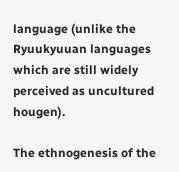language (unlike the Ryuukyuuan languages which are still widely perceived as uncultured hougen).

The ethnogenesis of the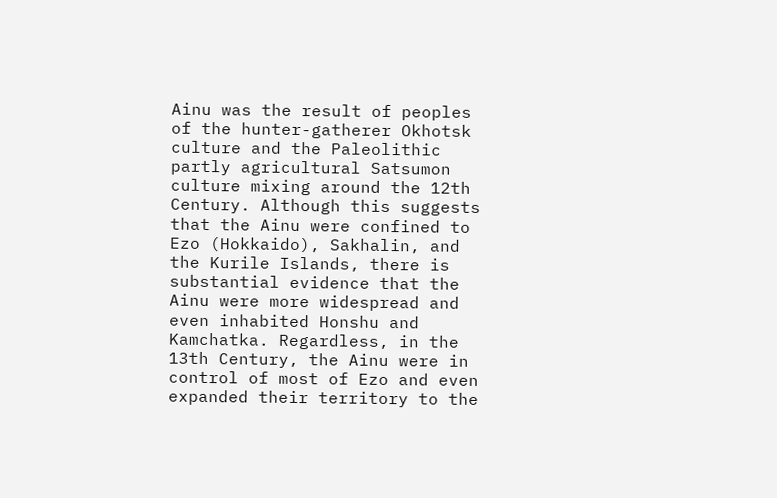Ainu was the result of peoples of the hunter-gatherer Okhotsk culture and the Paleolithic partly agricultural Satsumon culture mixing around the 12th Century. Although this suggests that the Ainu were confined to Ezo (Hokkaido), Sakhalin, and the Kurile Islands, there is substantial evidence that the Ainu were more widespread and even inhabited Honshu and Kamchatka. Regardless, in the 13th Century, the Ainu were in control of most of Ezo and even expanded their territory to the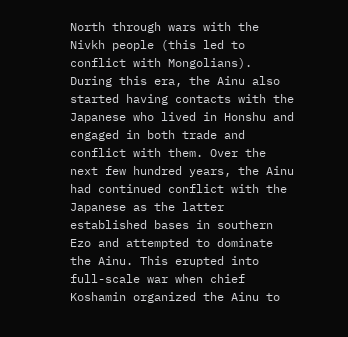North through wars with the Nivkh people (this led to conflict with Mongolians). During this era, the Ainu also started having contacts with the Japanese who lived in Honshu and engaged in both trade and conflict with them. Over the next few hundred years, the Ainu had continued conflict with the Japanese as the latter established bases in southern Ezo and attempted to dominate the Ainu. This erupted into full-scale war when chief Koshamin organized the Ainu to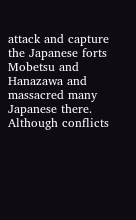attack and capture the Japanese forts Mobetsu and Hanazawa and massacred many Japanese there. Although conflicts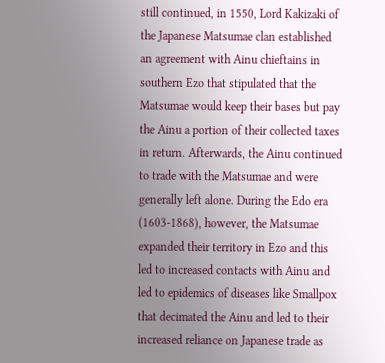still continued, in 1550, Lord Kakizaki of the Japanese Matsumae clan established an agreement with Ainu chieftains in southern Ezo that stipulated that the Matsumae would keep their bases but pay the Ainu a portion of their collected taxes in return. Afterwards, the Ainu continued to trade with the Matsumae and were generally left alone. During the Edo era (1603-1868), however, the Matsumae expanded their territory in Ezo and this led to increased contacts with Ainu and led to epidemics of diseases like Smallpox that decimated the Ainu and led to their increased reliance on Japanese trade as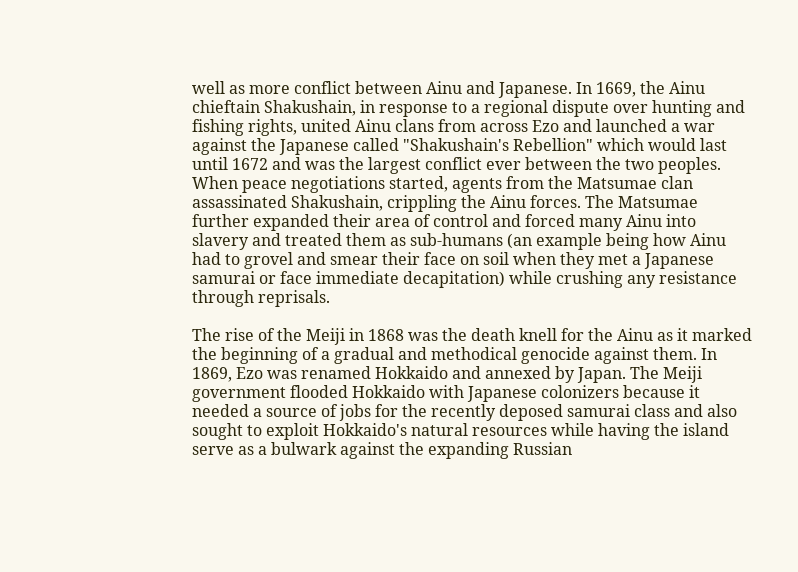well as more conflict between Ainu and Japanese. In 1669, the Ainu chieftain Shakushain, in response to a regional dispute over hunting and fishing rights, united Ainu clans from across Ezo and launched a war against the Japanese called "Shakushain's Rebellion" which would last until 1672 and was the largest conflict ever between the two peoples. When peace negotiations started, agents from the Matsumae clan assassinated Shakushain, crippling the Ainu forces. The Matsumae further expanded their area of control and forced many Ainu into slavery and treated them as sub-humans (an example being how Ainu had to grovel and smear their face on soil when they met a Japanese samurai or face immediate decapitation) while crushing any resistance through reprisals.

The rise of the Meiji in 1868 was the death knell for the Ainu as it marked the beginning of a gradual and methodical genocide against them. In 1869, Ezo was renamed Hokkaido and annexed by Japan. The Meiji government flooded Hokkaido with Japanese colonizers because it needed a source of jobs for the recently deposed samurai class and also sought to exploit Hokkaido's natural resources while having the island serve as a bulwark against the expanding Russian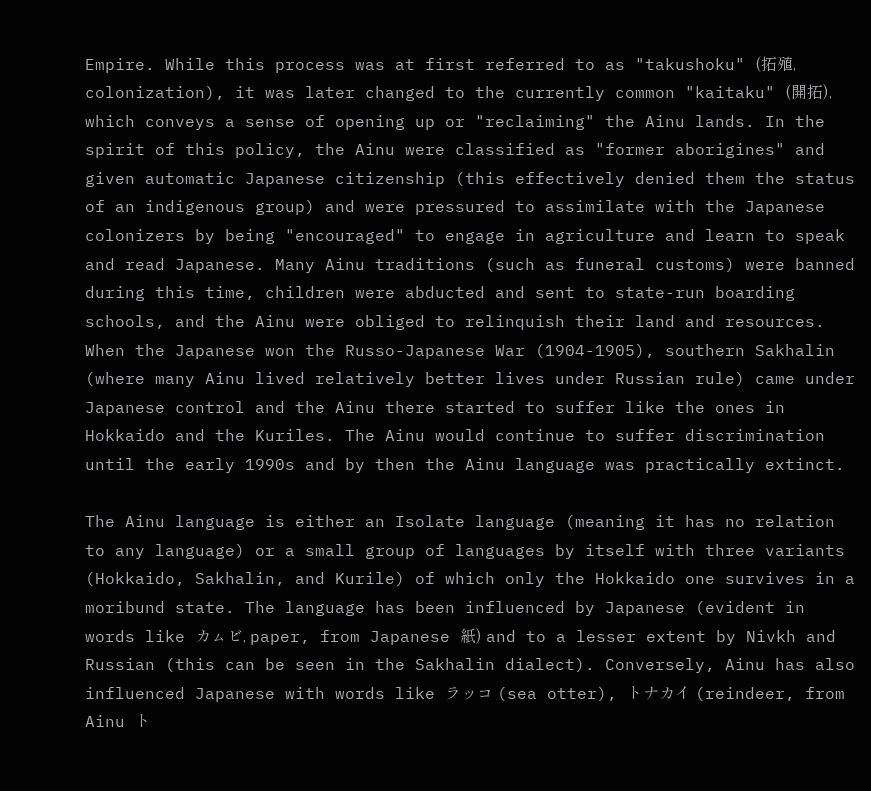Empire. While this process was at first referred to as "takushoku" (拓殖, colonization), it was later changed to the currently common "kaitaku" (開拓), which conveys a sense of opening up or "reclaiming" the Ainu lands. In the spirit of this policy, the Ainu were classified as "former aborigines" and given automatic Japanese citizenship (this effectively denied them the status of an indigenous group) and were pressured to assimilate with the Japanese colonizers by being "encouraged" to engage in agriculture and learn to speak and read Japanese. Many Ainu traditions (such as funeral customs) were banned during this time, children were abducted and sent to state-run boarding schools, and the Ainu were obliged to relinquish their land and resources. When the Japanese won the Russo-Japanese War (1904-1905), southern Sakhalin (where many Ainu lived relatively better lives under Russian rule) came under Japanese control and the Ainu there started to suffer like the ones in Hokkaido and the Kuriles. The Ainu would continue to suffer discrimination until the early 1990s and by then the Ainu language was practically extinct.

The Ainu language is either an Isolate language (meaning it has no relation to any language) or a small group of languages by itself with three variants (Hokkaido, Sakhalin, and Kurile) of which only the Hokkaido one survives in a moribund state. The language has been influenced by Japanese (evident in words like カㇺビ, paper, from Japanese 紙) and to a lesser extent by Nivkh and Russian (this can be seen in the Sakhalin dialect). Conversely, Ainu has also influenced Japanese with words like ラッコ (sea otter), トナカイ (reindeer, from Ainu ト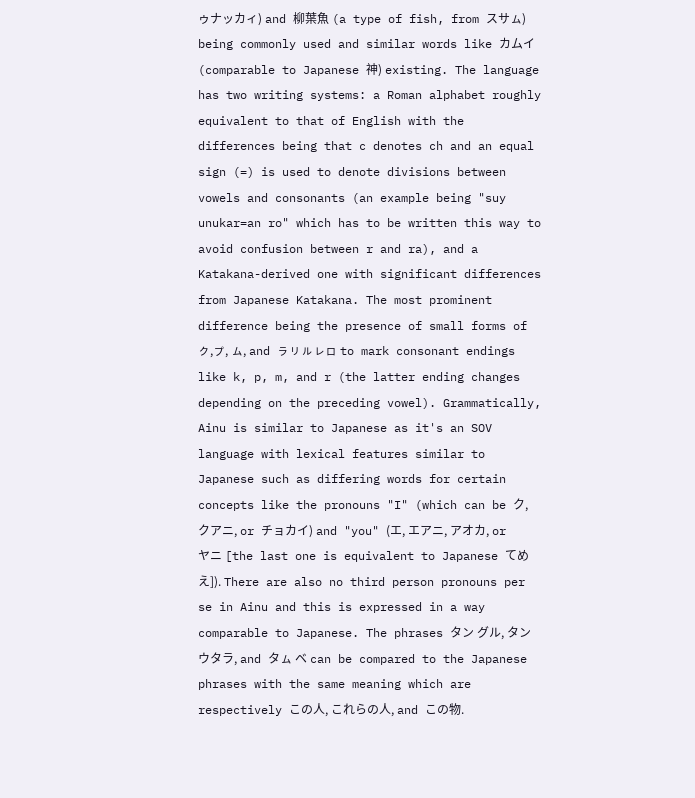ゥナッカィ) and 柳葉魚 (a type of fish, from スサㇺ) being commonly used and similar words like カムイ(comparable to Japanese 神) existing. The language has two writing systems: a Roman alphabet roughly equivalent to that of English with the differences being that c denotes ch and an equal sign (=) is used to denote divisions between vowels and consonants (an example being "suy unukar=an ro" which has to be written this way to avoid confusion between r and ra), and a Katakana-derived one with significant differences from Japanese Katakana. The most prominent difference being the presence of small forms of ㇰ,ㇷ゚, ㇺ, and ㇻㇼㇽㇾㇿ to mark consonant endings like k, p, m, and r (the latter ending changes depending on the preceding vowel). Grammatically, Ainu is similar to Japanese as it's an SOV language with lexical features similar to Japanese such as differing words for certain concepts like the pronouns "I" (which can be ク, クアニ, or チョカイ) and "you" (エ, エアニ, アオカ, or ヤニ [the last one is equivalent to Japanese てめえ]). There are also no third person pronouns per se in Ainu and this is expressed in a way comparable to Japanese. The phrases タン グル, タン ウタラ, and タㇺ ベ can be compared to the Japanese phrases with the same meaning which are respectively この人, これらの人, and この物.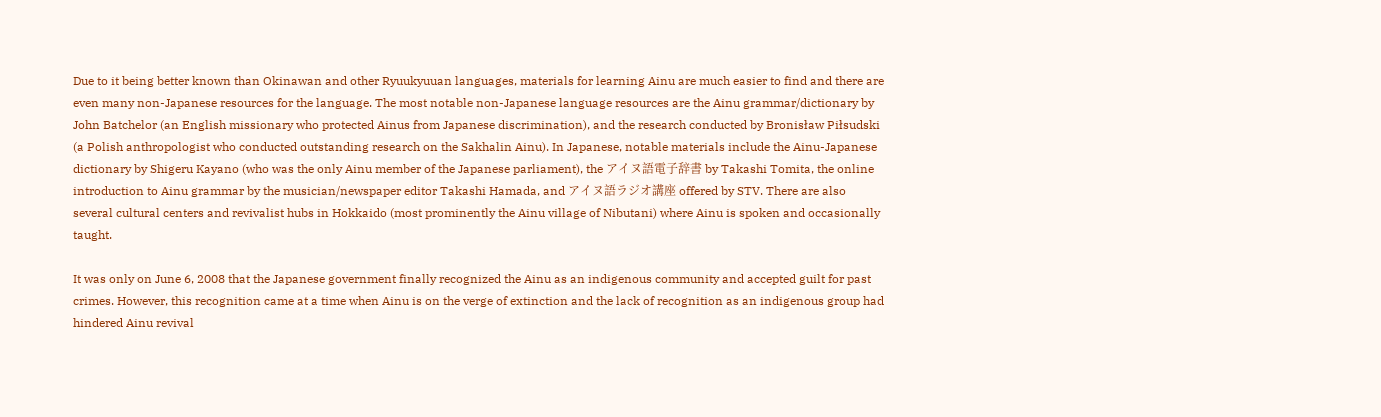Due to it being better known than Okinawan and other Ryuukyuuan languages, materials for learning Ainu are much easier to find and there are even many non-Japanese resources for the language. The most notable non-Japanese language resources are the Ainu grammar/dictionary by John Batchelor (an English missionary who protected Ainus from Japanese discrimination), and the research conducted by Bronisław Piłsudski (a Polish anthropologist who conducted outstanding research on the Sakhalin Ainu). In Japanese, notable materials include the Ainu-Japanese dictionary by Shigeru Kayano (who was the only Ainu member of the Japanese parliament), the アイヌ語電子辞書 by Takashi Tomita, the online introduction to Ainu grammar by the musician/newspaper editor Takashi Hamada, and アイヌ語ラジオ講座 offered by STV. There are also several cultural centers and revivalist hubs in Hokkaido (most prominently the Ainu village of Nibutani) where Ainu is spoken and occasionally taught.

It was only on June 6, 2008 that the Japanese government finally recognized the Ainu as an indigenous community and accepted guilt for past crimes. However, this recognition came at a time when Ainu is on the verge of extinction and the lack of recognition as an indigenous group had hindered Ainu revival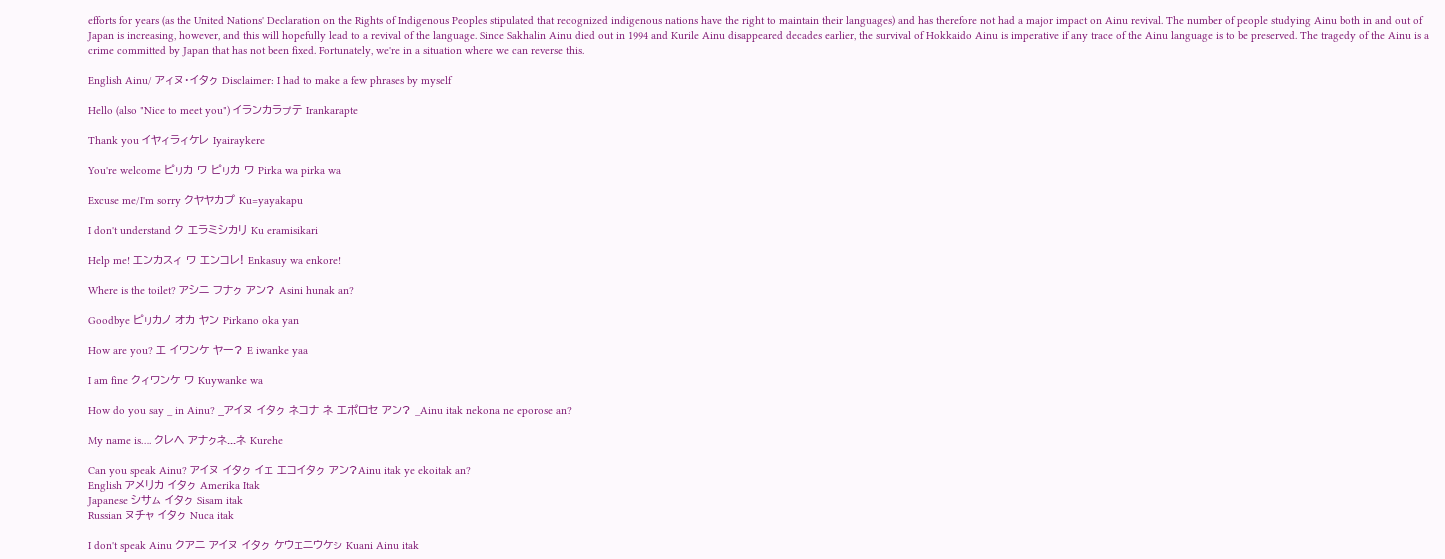efforts for years (as the United Nations' Declaration on the Rights of Indigenous Peoples stipulated that recognized indigenous nations have the right to maintain their languages) and has therefore not had a major impact on Ainu revival. The number of people studying Ainu both in and out of Japan is increasing, however, and this will hopefully lead to a revival of the language. Since Sakhalin Ainu died out in 1994 and Kurile Ainu disappeared decades earlier, the survival of Hokkaido Ainu is imperative if any trace of the Ainu language is to be preserved. The tragedy of the Ainu is a crime committed by Japan that has not been fixed. Fortunately, we're in a situation where we can reverse this.

English Ainu/ アィヌ・イタㇰ Disclaimer: I had to make a few phrases by myself

Hello (also "Nice to meet you") イランカラㇷ゚テ Irankarapte

Thank you イヤィラィケレ Iyairaykere

You're welcome ピㇼカ ワ ピㇼカ ワ Pirka wa pirka wa

Excuse me/I'm sorry クヤヤカプ Ku=yayakapu

I don't understand ク エラミシカリ Ku eramisikari

Help me! エンカスィ ワ エンコレ! Enkasuy wa enkore!

Where is the toilet? アシニ フナㇰ アン? Asini hunak an?

Goodbye ピㇼカノ オカ ヤン Pirkano oka yan

How are you? エ イワンケ ヤー? E iwanke yaa

I am fine クィワンケ ワ Kuywanke wa

How do you say _ in Ainu? _アイヌ イタㇰ ネコナ ネ エポロセ アン? _Ainu itak nekona ne eporose an?

My name is…. クレヘ アナㇰネ...ネ Kurehe

Can you speak Ainu? アイヌ イタㇰ イェ エコイタㇰ アン?Ainu itak ye ekoitak an?
English アメリカ イタㇰ Amerika Itak
Japanese シサㇺ イタㇰ Sisam itak
Russian ヌチャ イタㇰ Nuca itak

I don't speak Ainu クアニ アイヌ イタㇰ ケウェニウケㇱ Kuani Ainu itak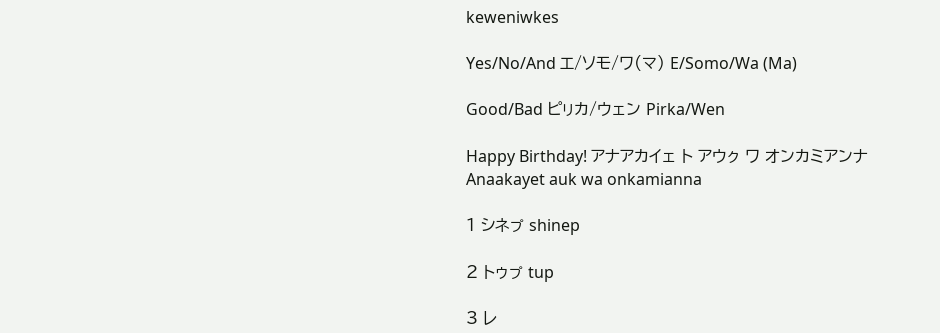keweniwkes

Yes/No/And エ/ソモ/ワ(マ) E/Somo/Wa (Ma)

Good/Bad ピㇼカ/ウェン Pirka/Wen

Happy Birthday! アナアカイェ ト アウㇰ ワ オンカミアンナ Anaakayet auk wa onkamianna

1 シネㇷ゚ shinep

2 トゥㇷ゚ tup

3 レ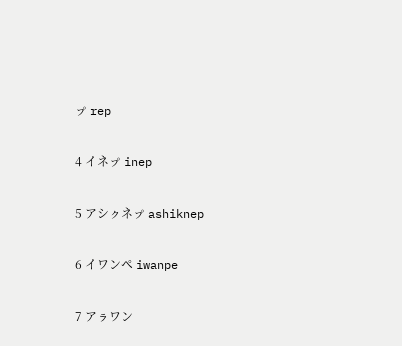ㇷ゚ rep

4 イネㇷ゚ inep

5 アシㇰネㇷ゚ ashiknep

6 イワンペ iwanpe

7 アㇻワン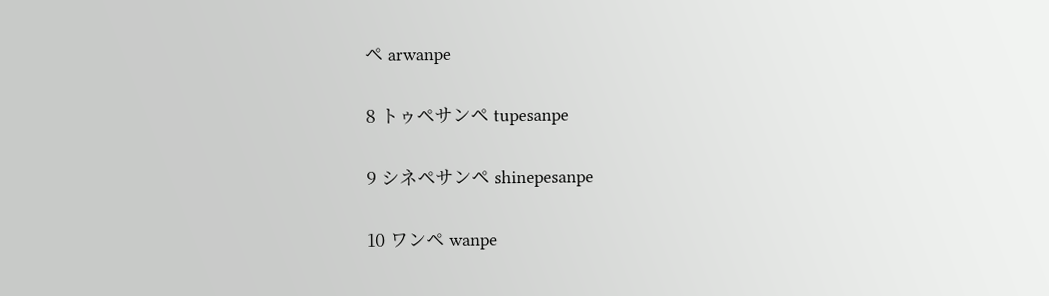ペ arwanpe

8 トゥペサンペ tupesanpe

9 シネペサンペ shinepesanpe

10 ワンペ wanpe